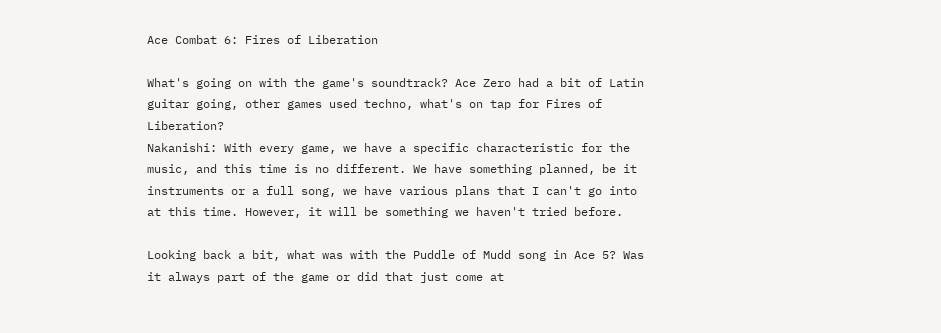Ace Combat 6: Fires of Liberation

What's going on with the game's soundtrack? Ace Zero had a bit of Latin guitar going, other games used techno, what's on tap for Fires of Liberation?
Nakanishi: With every game, we have a specific characteristic for the music, and this time is no different. We have something planned, be it instruments or a full song, we have various plans that I can't go into at this time. However, it will be something we haven't tried before.

Looking back a bit, what was with the Puddle of Mudd song in Ace 5? Was it always part of the game or did that just come at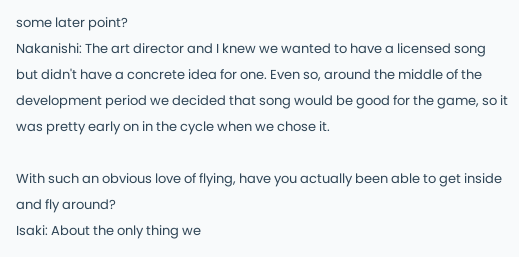some later point?
Nakanishi: The art director and I knew we wanted to have a licensed song but didn't have a concrete idea for one. Even so, around the middle of the development period we decided that song would be good for the game, so it was pretty early on in the cycle when we chose it.

With such an obvious love of flying, have you actually been able to get inside and fly around?
Isaki: About the only thing we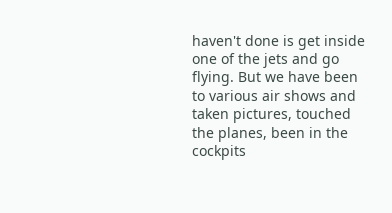haven't done is get inside one of the jets and go flying. But we have been to various air shows and taken pictures, touched the planes, been in the cockpits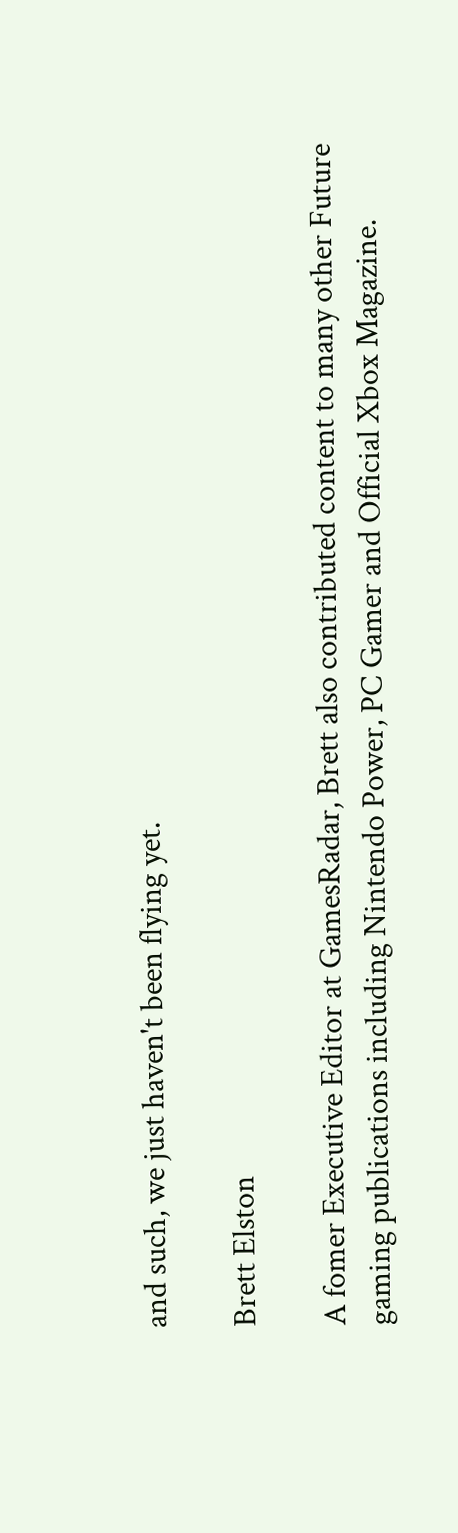and such, we just haven't been flying yet.

Brett Elston

A fomer Executive Editor at GamesRadar, Brett also contributed content to many other Future gaming publications including Nintendo Power, PC Gamer and Official Xbox Magazine.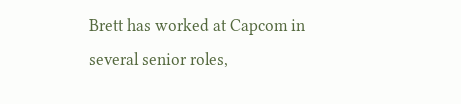Brett has worked at Capcom in several senior roles,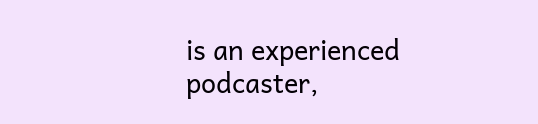is an experienced podcaster,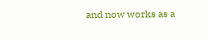and now works as a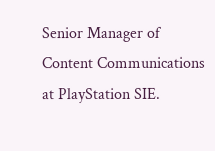Senior Manager of Content Communications at PlayStation SIE.